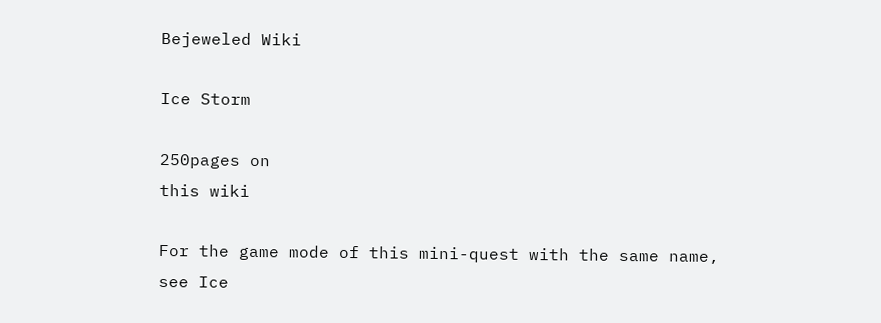Bejeweled Wiki

Ice Storm

250pages on
this wiki

For the game mode of this mini-quest with the same name, see Ice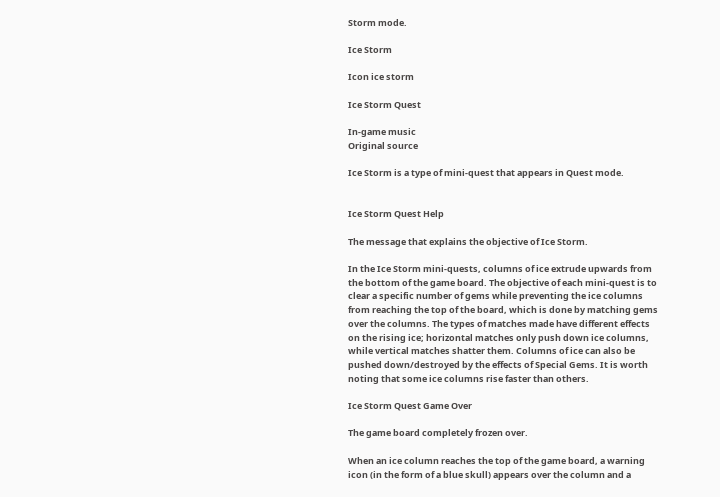Storm mode.

Ice Storm

Icon ice storm

Ice Storm Quest

In-game music
Original source

Ice Storm is a type of mini-quest that appears in Quest mode.


Ice Storm Quest Help

The message that explains the objective of Ice Storm.

In the Ice Storm mini-quests, columns of ice extrude upwards from the bottom of the game board. The objective of each mini-quest is to clear a specific number of gems while preventing the ice columns from reaching the top of the board, which is done by matching gems over the columns. The types of matches made have different effects on the rising ice; horizontal matches only push down ice columns, while vertical matches shatter them. Columns of ice can also be pushed down/destroyed by the effects of Special Gems. It is worth noting that some ice columns rise faster than others.

Ice Storm Quest Game Over

The game board completely frozen over.

When an ice column reaches the top of the game board, a warning icon (in the form of a blue skull) appears over the column and a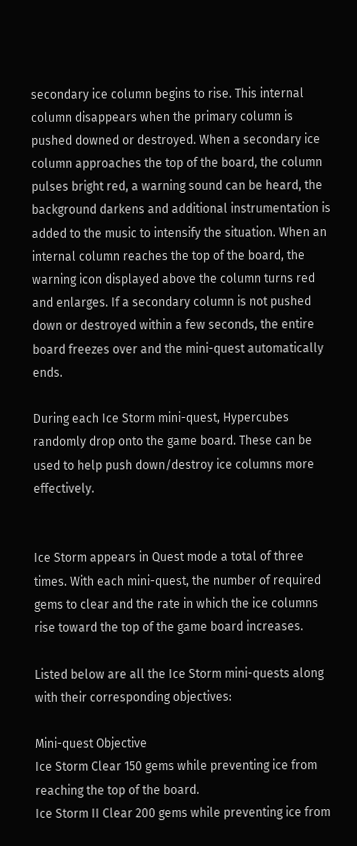secondary ice column begins to rise. This internal column disappears when the primary column is pushed downed or destroyed. When a secondary ice column approaches the top of the board, the column pulses bright red, a warning sound can be heard, the background darkens and additional instrumentation is added to the music to intensify the situation. When an internal column reaches the top of the board, the warning icon displayed above the column turns red and enlarges. If a secondary column is not pushed down or destroyed within a few seconds, the entire board freezes over and the mini-quest automatically ends.

During each Ice Storm mini-quest, Hypercubes randomly drop onto the game board. These can be used to help push down/destroy ice columns more effectively.


Ice Storm appears in Quest mode a total of three times. With each mini-quest, the number of required gems to clear and the rate in which the ice columns rise toward the top of the game board increases.

Listed below are all the Ice Storm mini-quests along with their corresponding objectives:

Mini-quest Objective
Ice Storm Clear 150 gems while preventing ice from reaching the top of the board.
Ice Storm II Clear 200 gems while preventing ice from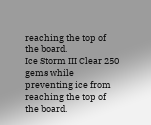reaching the top of the board.
Ice Storm III Clear 250 gems while preventing ice from reaching the top of the board.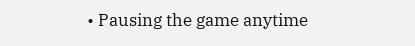• Pausing the game anytime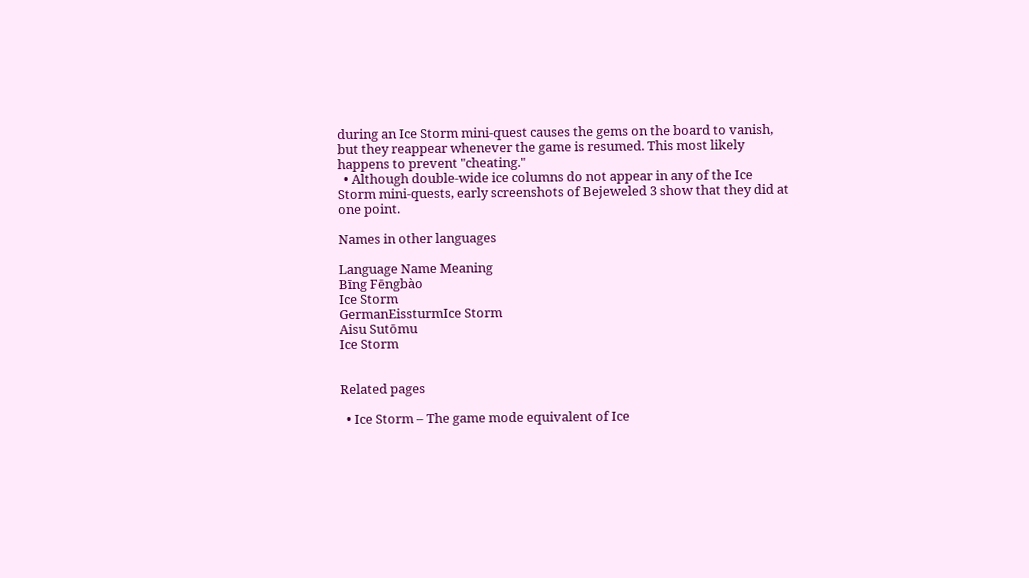during an Ice Storm mini-quest causes the gems on the board to vanish, but they reappear whenever the game is resumed. This most likely happens to prevent "cheating."
  • Although double-wide ice columns do not appear in any of the Ice Storm mini-quests, early screenshots of Bejeweled 3 show that they did at one point.

Names in other languages

Language Name Meaning
Bīng Fēngbào
Ice Storm
GermanEissturmIce Storm
Aisu Sutōmu
Ice Storm


Related pages

  • Ice Storm – The game mode equivalent of Ice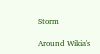Storm

Around Wikia's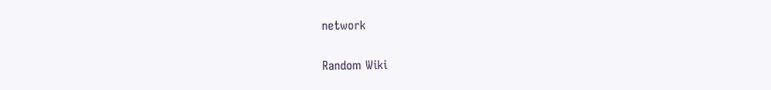network

Random Wiki